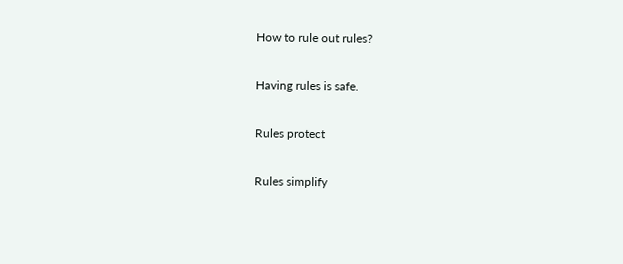How to rule out rules?

Having rules is safe.

Rules protect

Rules simplify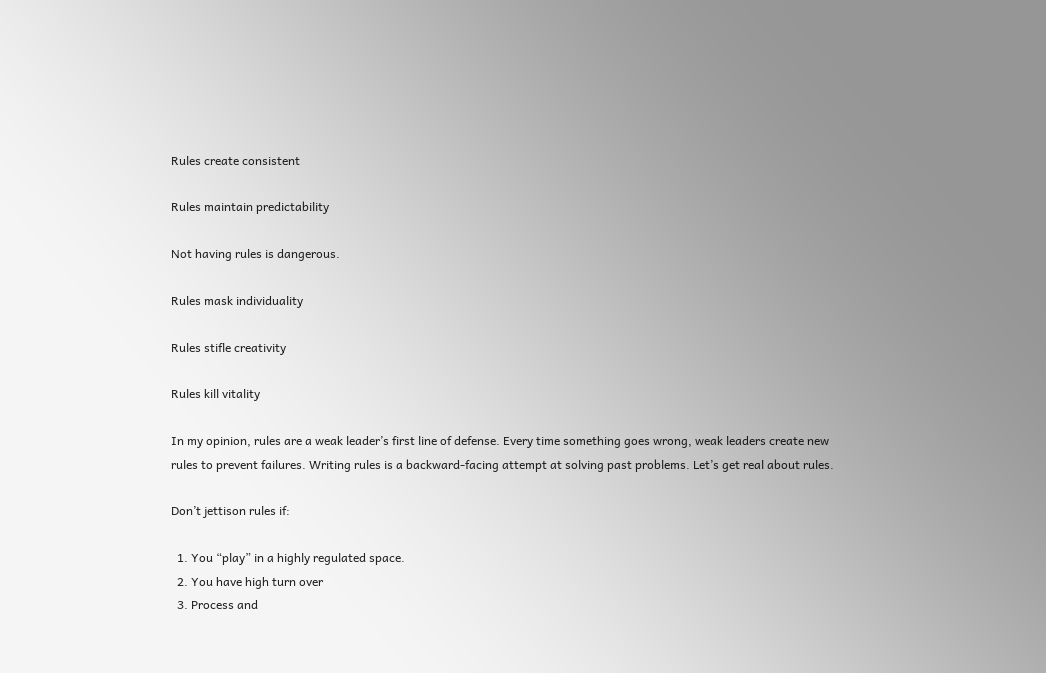Rules create consistent

Rules maintain predictability

Not having rules is dangerous.

Rules mask individuality

Rules stifle creativity

Rules kill vitality

In my opinion, rules are a weak leader’s first line of defense. Every time something goes wrong, weak leaders create new rules to prevent failures. Writing rules is a backward-facing attempt at solving past problems. Let’s get real about rules.

Don’t jettison rules if:

  1. You “play” in a highly regulated space.
  2. You have high turn over
  3. Process and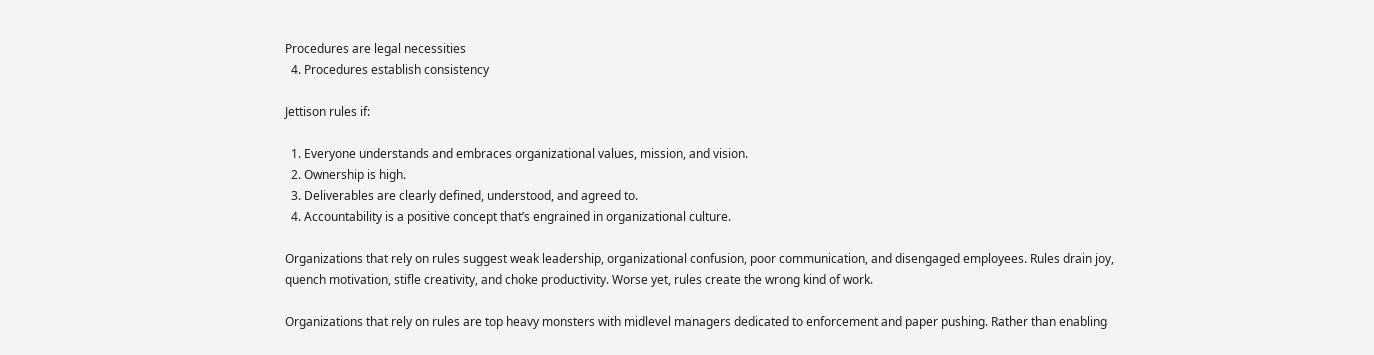Procedures are legal necessities
  4. Procedures establish consistency

Jettison rules if:

  1. Everyone understands and embraces organizational values, mission, and vision.
  2. Ownership is high.
  3. Deliverables are clearly defined, understood, and agreed to.
  4. Accountability is a positive concept that’s engrained in organizational culture.

Organizations that rely on rules suggest weak leadership, organizational confusion, poor communication, and disengaged employees. Rules drain joy, quench motivation, stifle creativity, and choke productivity. Worse yet, rules create the wrong kind of work.

Organizations that rely on rules are top heavy monsters with midlevel managers dedicated to enforcement and paper pushing. Rather than enabling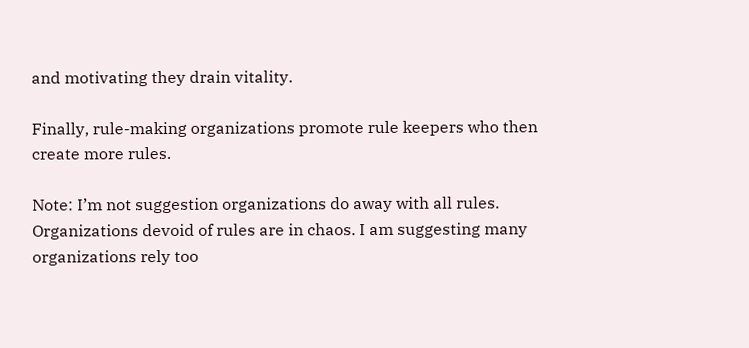and motivating they drain vitality.

Finally, rule-making organizations promote rule keepers who then create more rules.

Note: I’m not suggestion organizations do away with all rules. Organizations devoid of rules are in chaos. I am suggesting many organizations rely too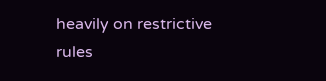heavily on restrictive rules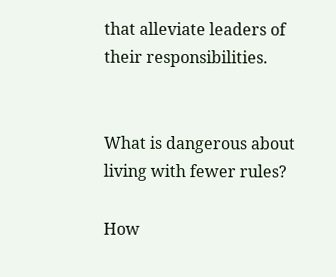that alleviate leaders of their responsibilities.


What is dangerous about living with fewer rules?

How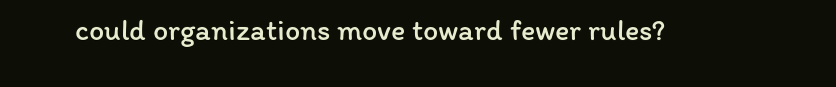could organizations move toward fewer rules?